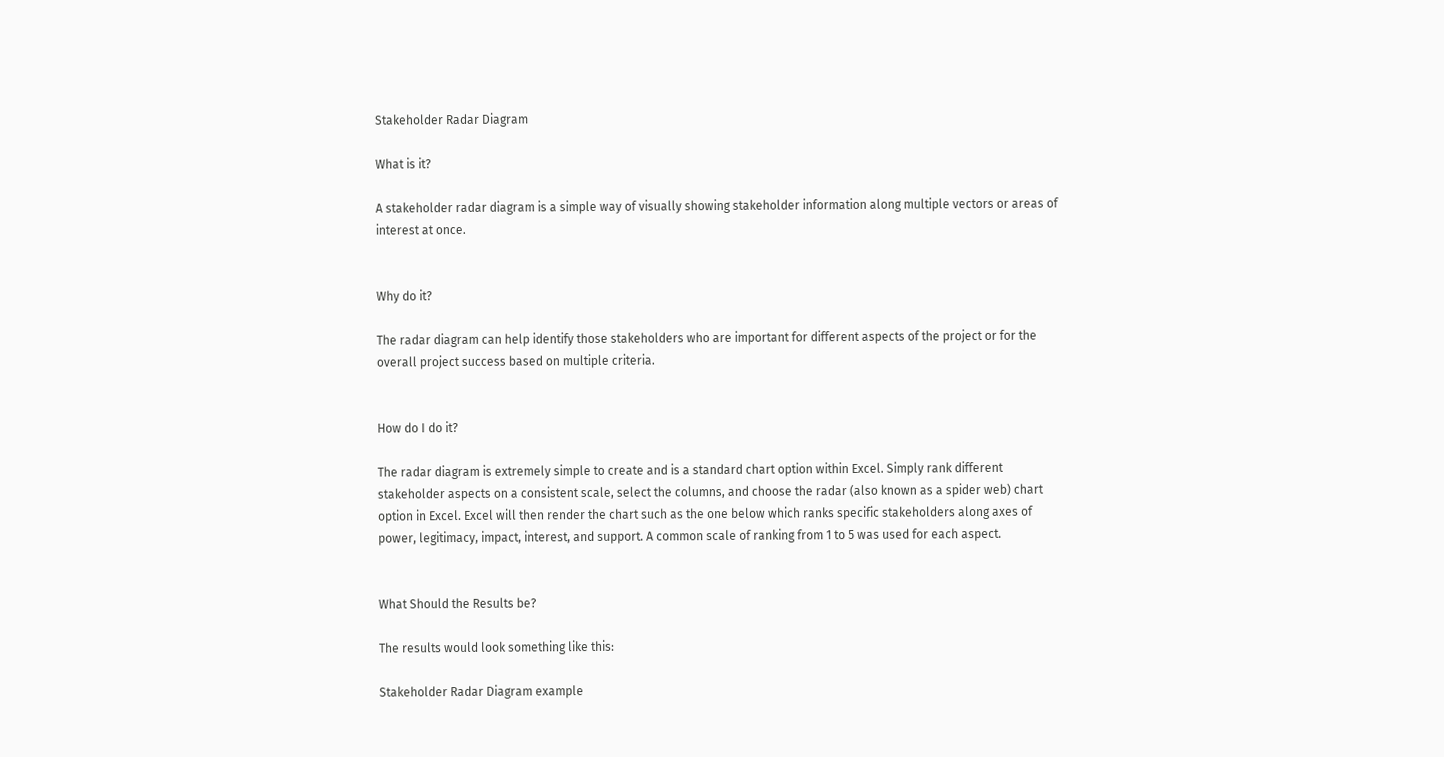Stakeholder Radar Diagram

What is it?

A stakeholder radar diagram is a simple way of visually showing stakeholder information along multiple vectors or areas of interest at once.


Why do it?

The radar diagram can help identify those stakeholders who are important for different aspects of the project or for the overall project success based on multiple criteria.


How do I do it?

The radar diagram is extremely simple to create and is a standard chart option within Excel. Simply rank different stakeholder aspects on a consistent scale, select the columns, and choose the radar (also known as a spider web) chart option in Excel. Excel will then render the chart such as the one below which ranks specific stakeholders along axes of power, legitimacy, impact, interest, and support. A common scale of ranking from 1 to 5 was used for each aspect.


What Should the Results be?

The results would look something like this:

Stakeholder Radar Diagram example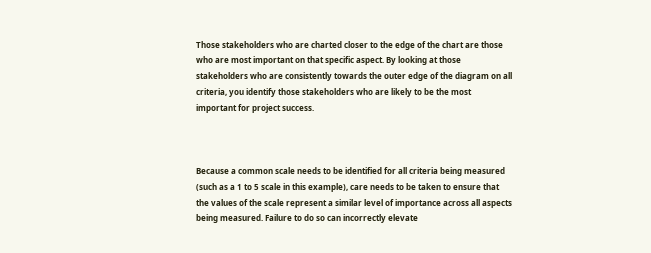Those stakeholders who are charted closer to the edge of the chart are those who are most important on that specific aspect. By looking at those stakeholders who are consistently towards the outer edge of the diagram on all criteria, you identify those stakeholders who are likely to be the most important for project success.



Because a common scale needs to be identified for all criteria being measured (such as a 1 to 5 scale in this example), care needs to be taken to ensure that the values of the scale represent a similar level of importance across all aspects being measured. Failure to do so can incorrectly elevate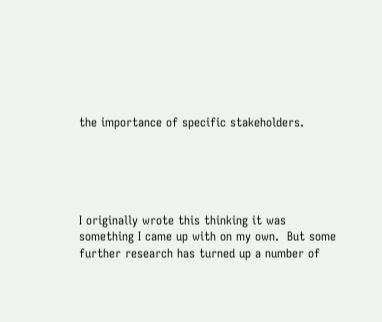the importance of specific stakeholders.





I originally wrote this thinking it was something I came up with on my own.  But some further research has turned up a number of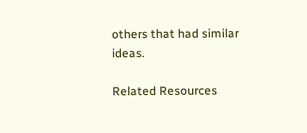others that had similar ideas.

Related Resources